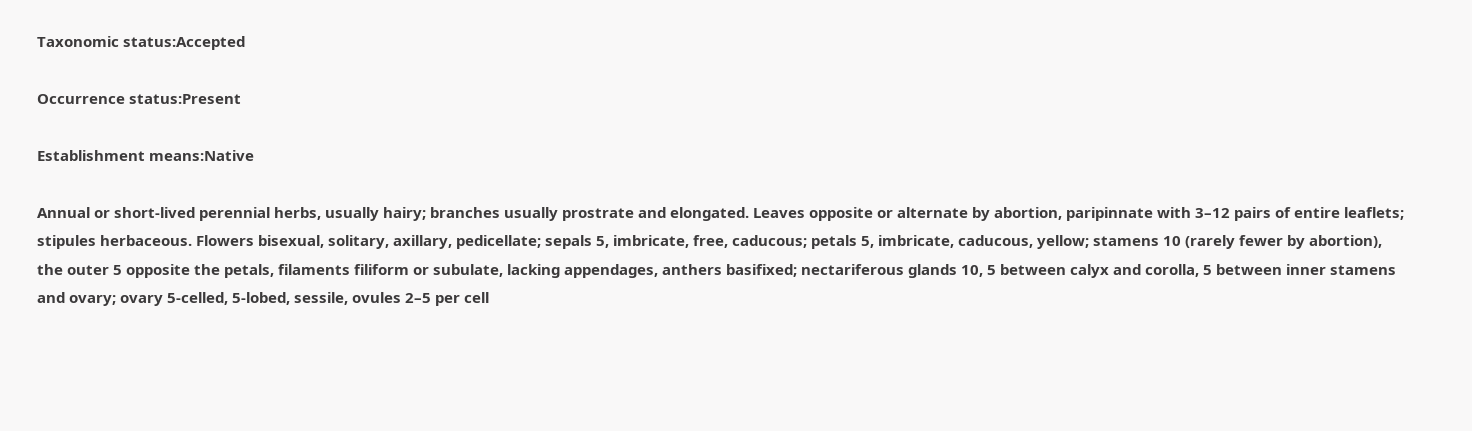Taxonomic status:Accepted

Occurrence status:Present

Establishment means:Native

Annual or short-lived perennial herbs, usually hairy; branches usually prostrate and elongated. Leaves opposite or alternate by abortion, paripinnate with 3–12 pairs of entire leaflets; stipules herbaceous. Flowers bisexual, solitary, axillary, pedicellate; sepals 5, imbricate, free, caducous; petals 5, imbricate, caducous, yellow; stamens 10 (rarely fewer by abortion), the outer 5 opposite the petals, filaments filiform or subulate, lacking appendages, anthers basifixed; nectariferous glands 10, 5 between calyx and corolla, 5 between inner stamens and ovary; ovary 5-celled, 5-lobed, sessile, ovules 2–5 per cell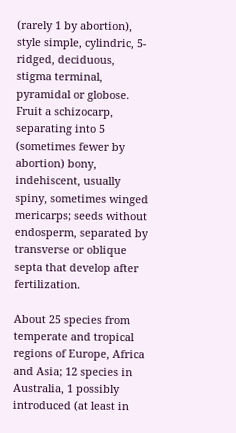(rarely 1 by abortion), style simple, cylindric, 5-ridged, deciduous, stigma terminal, pyramidal or globose. Fruit a schizocarp, separating into 5 (sometimes fewer by abortion) bony, indehiscent, usually spiny, sometimes winged mericarps; seeds without endosperm, separated by transverse or oblique septa that develop after fertilization.

About 25 species from temperate and tropical regions of Europe, Africa and Asia; 12 species in Australia, 1 possibly introduced (at least in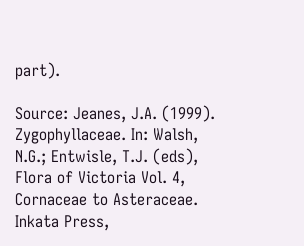part).

Source: Jeanes, J.A. (1999). Zygophyllaceae. In: Walsh, N.G.; Entwisle, T.J. (eds), Flora of Victoria Vol. 4, Cornaceae to Asteraceae. Inkata Press,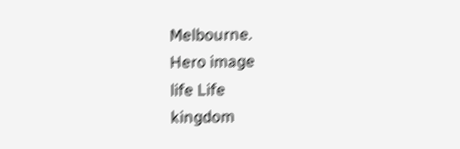Melbourne.
Hero image
life Life
kingdom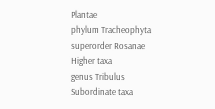Plantae
phylum Tracheophyta
superorder Rosanae
Higher taxa
genus Tribulus
Subordinate taxa